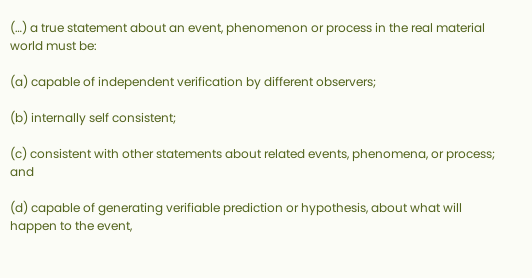(…) a true statement about an event, phenomenon or process in the real material world must be:

(a) capable of independent verification by different observers;

(b) internally self consistent;

(c) consistent with other statements about related events, phenomena, or process; and

(d) capable of generating verifiable prediction or hypothesis, about what will happen to the event,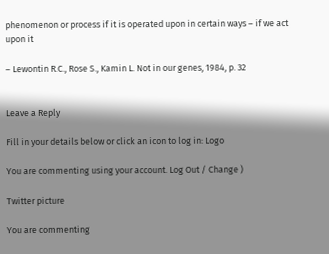phenomenon or process if it is operated upon in certain ways – if we act upon it

– Lewontin R.C., Rose S., Kamin L. Not in our genes, 1984, p. 32


Leave a Reply

Fill in your details below or click an icon to log in: Logo

You are commenting using your account. Log Out / Change )

Twitter picture

You are commenting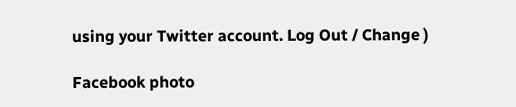using your Twitter account. Log Out / Change )

Facebook photo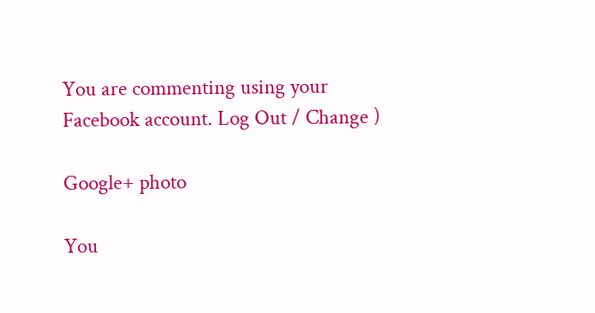You are commenting using your Facebook account. Log Out / Change )

Google+ photo

You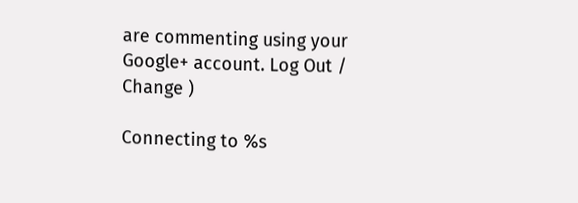are commenting using your Google+ account. Log Out / Change )

Connecting to %s